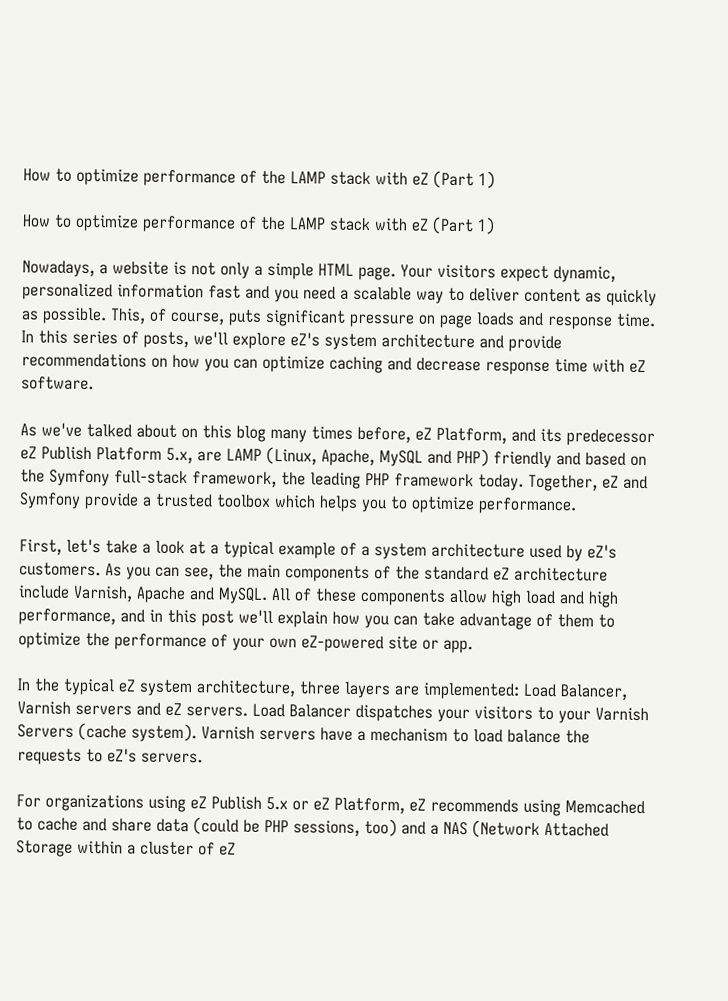How to optimize performance of the LAMP stack with eZ (Part 1)

How to optimize performance of the LAMP stack with eZ (Part 1)

Nowadays, a website is not only a simple HTML page. Your visitors expect dynamic, personalized information fast and you need a scalable way to deliver content as quickly as possible. This, of course, puts significant pressure on page loads and response time. In this series of posts, we'll explore eZ's system architecture and provide recommendations on how you can optimize caching and decrease response time with eZ software.

As we've talked about on this blog many times before, eZ Platform, and its predecessor eZ Publish Platform 5.x, are LAMP (Linux, Apache, MySQL and PHP) friendly and based on the Symfony full-stack framework, the leading PHP framework today. Together, eZ and Symfony provide a trusted toolbox which helps you to optimize performance.

First, let's take a look at a typical example of a system architecture used by eZ's customers. As you can see, the main components of the standard eZ architecture include Varnish, Apache and MySQL. All of these components allow high load and high performance, and in this post we'll explain how you can take advantage of them to optimize the performance of your own eZ-powered site or app.

In the typical eZ system architecture, three layers are implemented: Load Balancer, Varnish servers and eZ servers. Load Balancer dispatches your visitors to your Varnish Servers (cache system). Varnish servers have a mechanism to load balance the requests to eZ's servers.

For organizations using eZ Publish 5.x or eZ Platform, eZ recommends using Memcached to cache and share data (could be PHP sessions, too) and a NAS (Network Attached Storage within a cluster of eZ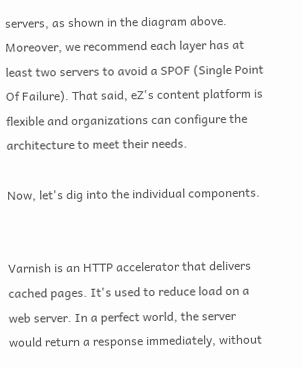servers, as shown in the diagram above. Moreover, we recommend each layer has at least two servers to avoid a SPOF (Single Point Of Failure). That said, eZ's content platform is flexible and organizations can configure the architecture to meet their needs.

Now, let's dig into the individual components.


Varnish is an HTTP accelerator that delivers cached pages. It's used to reduce load on a web server. In a perfect world, the server would return a response immediately, without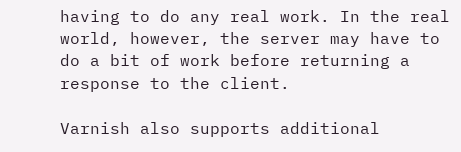having to do any real work. In the real world, however, the server may have to do a bit of work before returning a response to the client.

Varnish also supports additional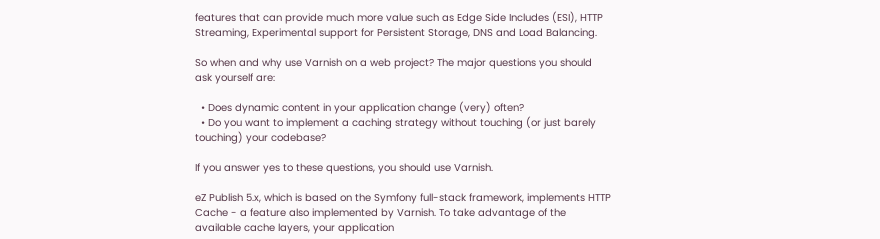features that can provide much more value such as Edge Side Includes (ESI), HTTP Streaming, Experimental support for Persistent Storage, DNS and Load Balancing.

So when and why use Varnish on a web project? The major questions you should ask yourself are:

  • Does dynamic content in your application change (very) often?
  • Do you want to implement a caching strategy without touching (or just barely touching) your codebase?

If you answer yes to these questions, you should use Varnish.

eZ Publish 5.x, which is based on the Symfony full-stack framework, implements HTTP Cache - a feature also implemented by Varnish. To take advantage of the available cache layers, your application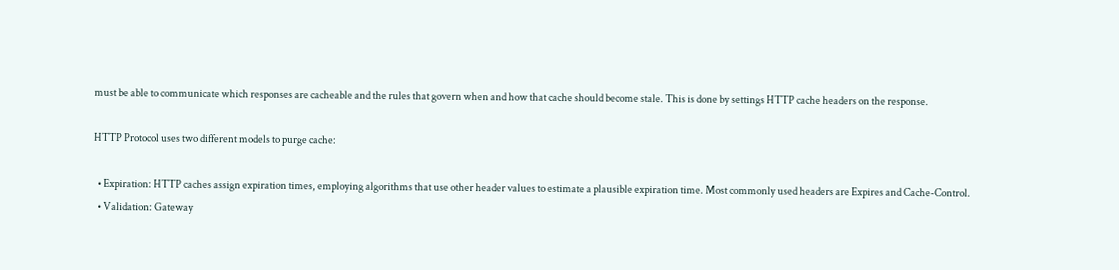must be able to communicate which responses are cacheable and the rules that govern when and how that cache should become stale. This is done by settings HTTP cache headers on the response.

HTTP Protocol uses two different models to purge cache:

  • Expiration: HTTP caches assign expiration times, employing algorithms that use other header values to estimate a plausible expiration time. Most commonly used headers are Expires and Cache-Control.
  • Validation: Gateway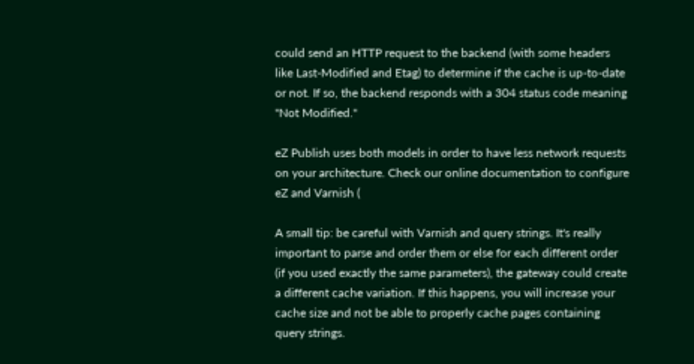could send an HTTP request to the backend (with some headers like Last-Modified and Etag) to determine if the cache is up-to-date or not. If so, the backend responds with a 304 status code meaning "Not Modified."

eZ Publish uses both models in order to have less network requests on your architecture. Check our online documentation to configure eZ and Varnish (

A small tip: be careful with Varnish and query strings. It's really important to parse and order them or else for each different order (if you used exactly the same parameters), the gateway could create a different cache variation. If this happens, you will increase your cache size and not be able to properly cache pages containing query strings.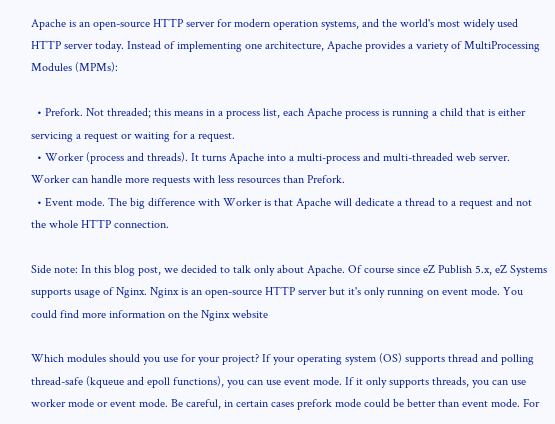Apache is an open-source HTTP server for modern operation systems, and the world's most widely used HTTP server today. Instead of implementing one architecture, Apache provides a variety of MultiProcessing Modules (MPMs):

  • Prefork. Not threaded; this means in a process list, each Apache process is running a child that is either servicing a request or waiting for a request.
  • Worker (process and threads). It turns Apache into a multi-process and multi-threaded web server. Worker can handle more requests with less resources than Prefork.
  • Event mode. The big difference with Worker is that Apache will dedicate a thread to a request and not the whole HTTP connection.

Side note: In this blog post, we decided to talk only about Apache. Of course since eZ Publish 5.x, eZ Systems supports usage of Nginx. Nginx is an open-source HTTP server but it's only running on event mode. You could find more information on the Nginx website

Which modules should you use for your project? If your operating system (OS) supports thread and polling thread-safe (kqueue and epoll functions), you can use event mode. If it only supports threads, you can use worker mode or event mode. Be careful, in certain cases prefork mode could be better than event mode. For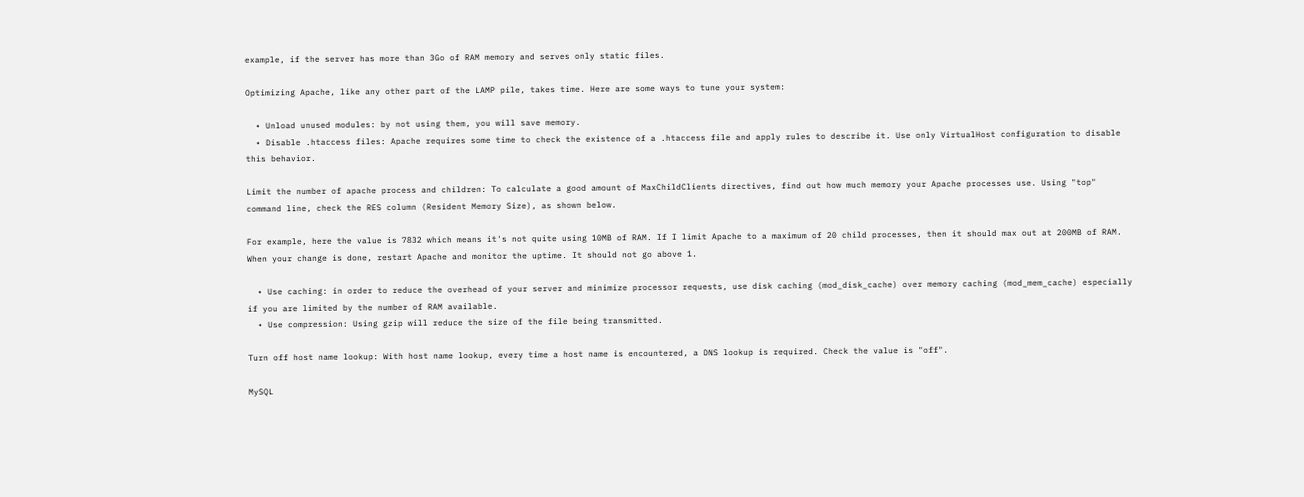example, if the server has more than 3Go of RAM memory and serves only static files.

Optimizing Apache, like any other part of the LAMP pile, takes time. Here are some ways to tune your system:

  • Unload unused modules: by not using them, you will save memory.
  • Disable .htaccess files: Apache requires some time to check the existence of a .htaccess file and apply rules to describe it. Use only VirtualHost configuration to disable this behavior.

Limit the number of apache process and children: To calculate a good amount of MaxChildClients directives, find out how much memory your Apache processes use. Using "top" command line, check the RES column (Resident Memory Size), as shown below.

For example, here the value is 7832 which means it's not quite using 10MB of RAM. If I limit Apache to a maximum of 20 child processes, then it should max out at 200MB of RAM. When your change is done, restart Apache and monitor the uptime. It should not go above 1.

  • Use caching: in order to reduce the overhead of your server and minimize processor requests, use disk caching (mod_disk_cache) over memory caching (mod_mem_cache) especially if you are limited by the number of RAM available.
  • Use compression: Using gzip will reduce the size of the file being transmitted.

Turn off host name lookup: With host name lookup, every time a host name is encountered, a DNS lookup is required. Check the value is "off".

MySQL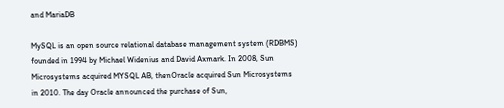and MariaDB

MySQL is an open source relational database management system (RDBMS) founded in 1994 by Michael Widenius and David Axmark. In 2008, Sun Microsystems acquired MYSQL AB, thenOracle acquired Sun Microsystems in 2010. The day Oracle announced the purchase of Sun,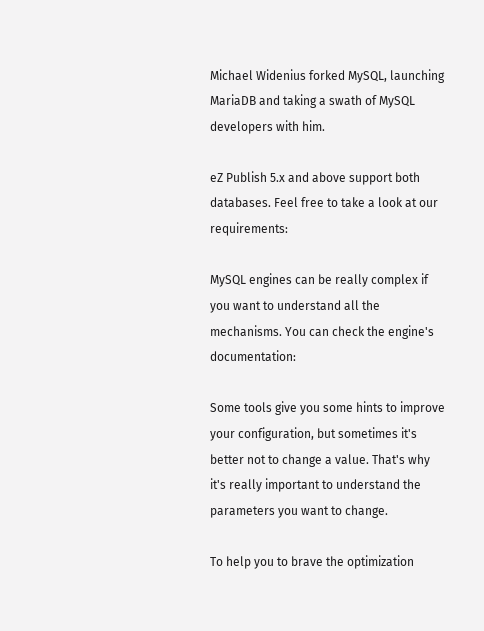Michael Widenius forked MySQL, launching MariaDB and taking a swath of MySQL developers with him.

eZ Publish 5.x and above support both databases. Feel free to take a look at our requirements:

MySQL engines can be really complex if you want to understand all the mechanisms. You can check the engine's documentation:

Some tools give you some hints to improve your configuration, but sometimes it's better not to change a value. That's why it's really important to understand the parameters you want to change.

To help you to brave the optimization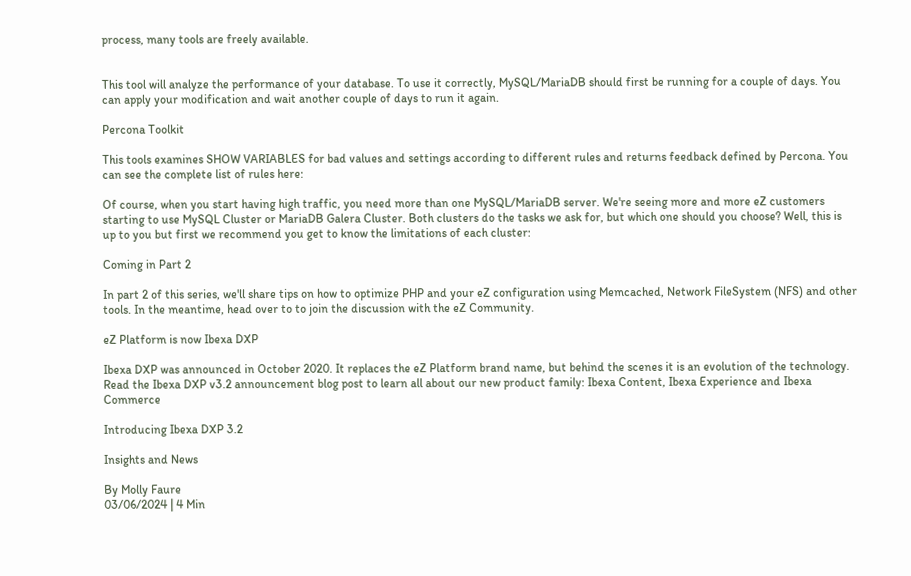process, many tools are freely available.


This tool will analyze the performance of your database. To use it correctly, MySQL/MariaDB should first be running for a couple of days. You can apply your modification and wait another couple of days to run it again.

Percona Toolkit

This tools examines SHOW VARIABLES for bad values and settings according to different rules and returns feedback defined by Percona. You can see the complete list of rules here:

Of course, when you start having high traffic, you need more than one MySQL/MariaDB server. We're seeing more and more eZ customers starting to use MySQL Cluster or MariaDB Galera Cluster. Both clusters do the tasks we ask for, but which one should you choose? Well, this is up to you but first we recommend you get to know the limitations of each cluster:

Coming in Part 2

In part 2 of this series, we'll share tips on how to optimize PHP and your eZ configuration using Memcached, Network FileSystem (NFS) and other tools. In the meantime, head over to to join the discussion with the eZ Community.

eZ Platform is now Ibexa DXP

Ibexa DXP was announced in October 2020. It replaces the eZ Platform brand name, but behind the scenes it is an evolution of the technology. Read the Ibexa DXP v3.2 announcement blog post to learn all about our new product family: Ibexa Content, Ibexa Experience and Ibexa Commerce

Introducing Ibexa DXP 3.2

Insights and News

By Molly Faure
03/06/2024 | 4 Min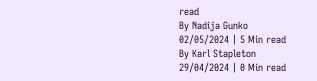read
By Nadija Gunko
02/05/2024 | 5 Min read
By Karl Stapleton
29/04/2024 | 0 Min read